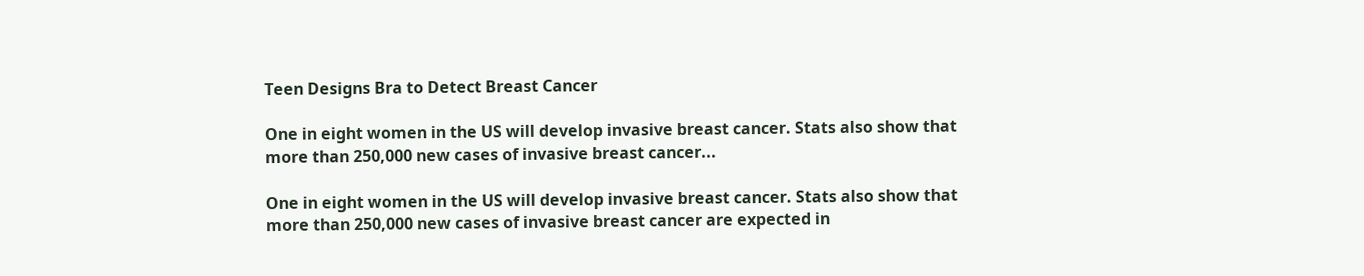Teen Designs Bra to Detect Breast Cancer

One in eight women in the US will develop invasive breast cancer. Stats also show that more than 250,000 new cases of invasive breast cancer...

One in eight women in the US will develop invasive breast cancer. Stats also show that more than 250,000 new cases of invasive breast cancer are expected in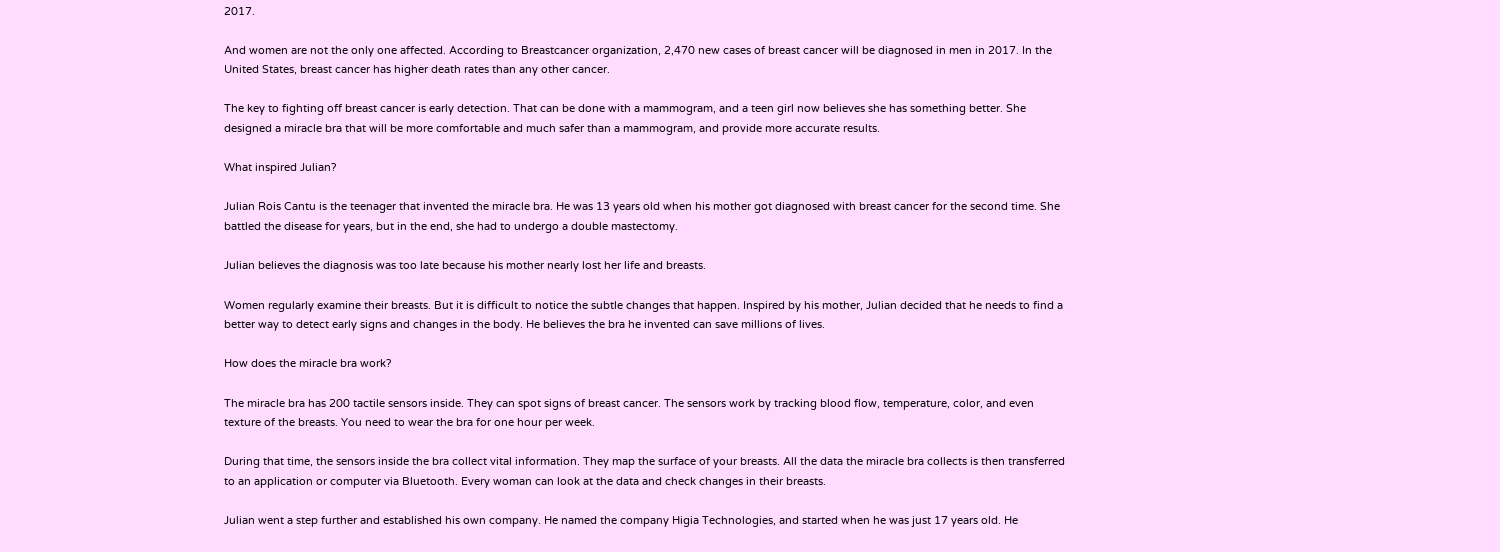2017.

And women are not the only one affected. According to Breastcancer organization, 2,470 new cases of breast cancer will be diagnosed in men in 2017. In the United States, breast cancer has higher death rates than any other cancer.

The key to fighting off breast cancer is early detection. That can be done with a mammogram, and a teen girl now believes she has something better. She designed a miracle bra that will be more comfortable and much safer than a mammogram, and provide more accurate results.

What inspired Julian?

Julian Rois Cantu is the teenager that invented the miracle bra. He was 13 years old when his mother got diagnosed with breast cancer for the second time. She battled the disease for years, but in the end, she had to undergo a double mastectomy.

Julian believes the diagnosis was too late because his mother nearly lost her life and breasts.

Women regularly examine their breasts. But it is difficult to notice the subtle changes that happen. Inspired by his mother, Julian decided that he needs to find a better way to detect early signs and changes in the body. He believes the bra he invented can save millions of lives.

How does the miracle bra work?

The miracle bra has 200 tactile sensors inside. They can spot signs of breast cancer. The sensors work by tracking blood flow, temperature, color, and even texture of the breasts. You need to wear the bra for one hour per week.

During that time, the sensors inside the bra collect vital information. They map the surface of your breasts. All the data the miracle bra collects is then transferred to an application or computer via Bluetooth. Every woman can look at the data and check changes in their breasts.

Julian went a step further and established his own company. He named the company Higia Technologies, and started when he was just 17 years old. He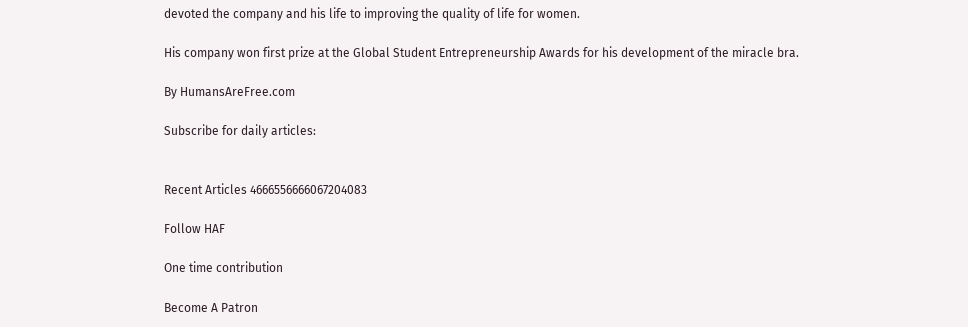devoted the company and his life to improving the quality of life for women.

His company won first prize at the Global Student Entrepreneurship Awards for his development of the miracle bra.

By HumansAreFree.com

Subscribe for daily articles:


Recent Articles 4666556666067204083

Follow HAF

One time contribution

Become A Patron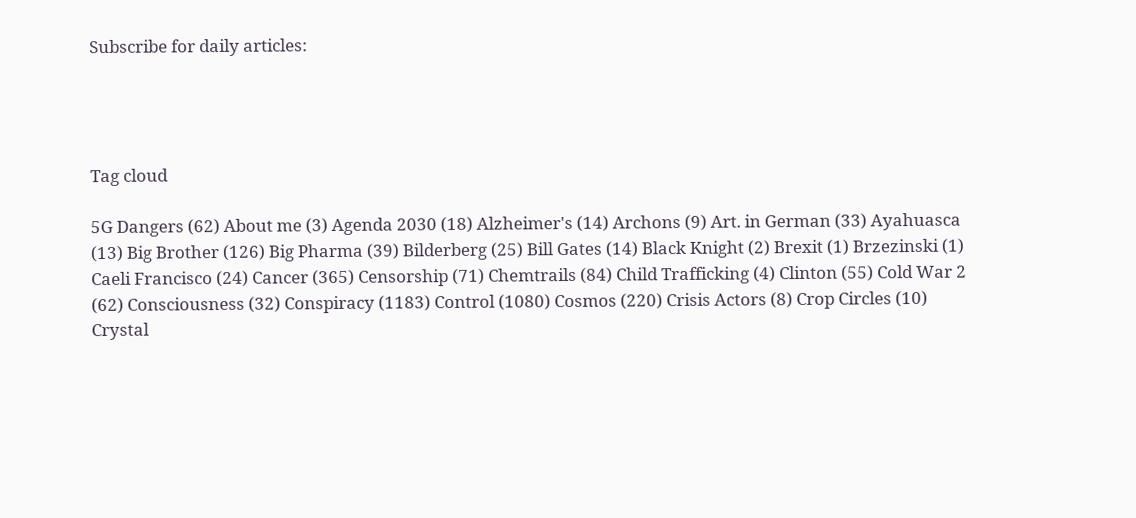Subscribe for daily articles:




Tag cloud

5G Dangers (62) About me (3) Agenda 2030 (18) Alzheimer's (14) Archons (9) Art. in German (33) Ayahuasca (13) Big Brother (126) Big Pharma (39) Bilderberg (25) Bill Gates (14) Black Knight (2) Brexit (1) Brzezinski (1) Caeli Francisco (24) Cancer (365) Censorship (71) Chemtrails (84) Child Trafficking (4) Clinton (55) Cold War 2 (62) Consciousness (32) Conspiracy (1183) Control (1080) Cosmos (220) Crisis Actors (8) Crop Circles (10) Crystal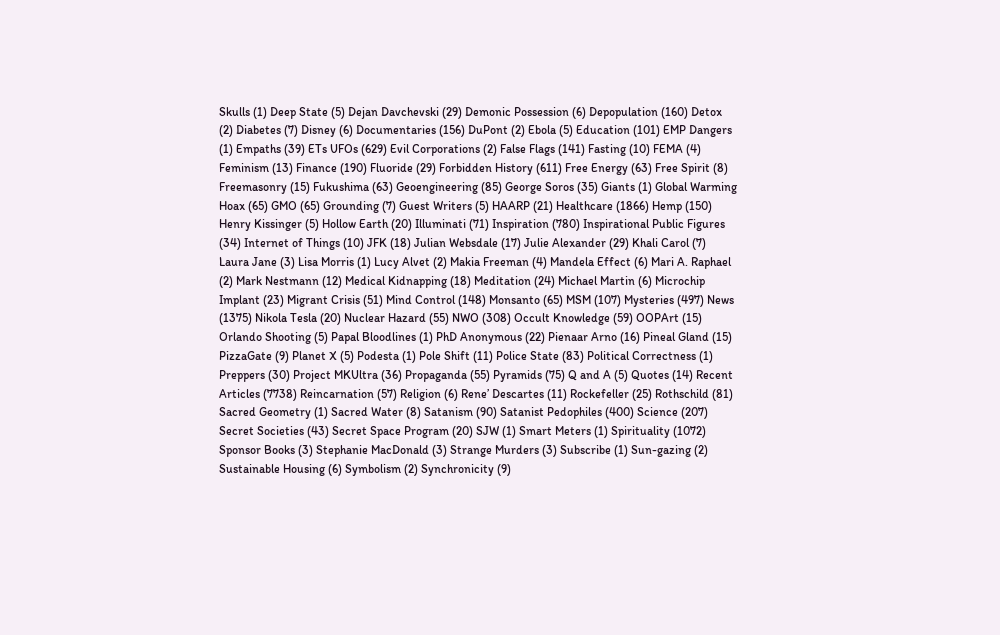Skulls (1) Deep State (5) Dejan Davchevski (29) Demonic Possession (6) Depopulation (160) Detox (2) Diabetes (7) Disney (6) Documentaries (156) DuPont (2) Ebola (5) Education (101) EMP Dangers (1) Empaths (39) ETs UFOs (629) Evil Corporations (2) False Flags (141) Fasting (10) FEMA (4) Feminism (13) Finance (190) Fluoride (29) Forbidden History (611) Free Energy (63) Free Spirit (8) Freemasonry (15) Fukushima (63) Geoengineering (85) George Soros (35) Giants (1) Global Warming Hoax (65) GMO (65) Grounding (7) Guest Writers (5) HAARP (21) Healthcare (1866) Hemp (150) Henry Kissinger (5) Hollow Earth (20) Illuminati (71) Inspiration (780) Inspirational Public Figures (34) Internet of Things (10) JFK (18) Julian Websdale (17) Julie Alexander (29) Khali Carol (7) Laura Jane (3) Lisa Morris (1) Lucy Alvet (2) Makia Freeman (4) Mandela Effect (6) Mari A. Raphael (2) Mark Nestmann (12) Medical Kidnapping (18) Meditation (24) Michael Martin (6) Microchip Implant (23) Migrant Crisis (51) Mind Control (148) Monsanto (65) MSM (107) Mysteries (497) News (1375) Nikola Tesla (20) Nuclear Hazard (55) NWO (308) Occult Knowledge (59) OOPArt (15) Orlando Shooting (5) Papal Bloodlines (1) PhD Anonymous (22) Pienaar Arno (16) Pineal Gland (15) PizzaGate (9) Planet X (5) Podesta (1) Pole Shift (11) Police State (83) Political Correctness (1) Preppers (30) Project MKUltra (36) Propaganda (55) Pyramids (75) Q and A (5) Quotes (14) Recent Articles (7738) Reincarnation (57) Religion (6) Rene’ Descartes (11) Rockefeller (25) Rothschild (81) Sacred Geometry (1) Sacred Water (8) Satanism (90) Satanist Pedophiles (400) Science (207) Secret Societies (43) Secret Space Program (20) SJW (1) Smart Meters (1) Spirituality (1072) Sponsor Books (3) Stephanie MacDonald (3) Strange Murders (3) Subscribe (1) Sun-gazing (2) Sustainable Housing (6) Symbolism (2) Synchronicity (9)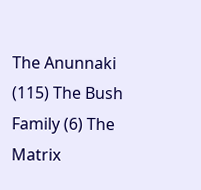The Anunnaki (115) The Bush Family (6) The Matrix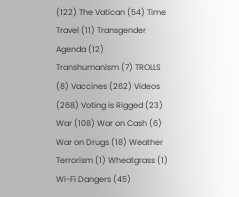(122) The Vatican (54) Time Travel (11) Transgender Agenda (12) Transhumanism (7) TROLLS (8) Vaccines (262) Videos (268) Voting is Rigged (23) War (108) War on Cash (6) War on Drugs (18) Weather Terrorism (1) Wheatgrass (1) Wi-Fi Dangers (45)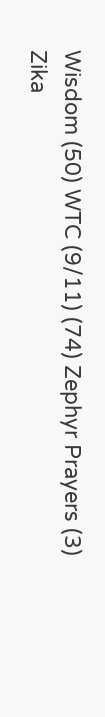Wisdom (50) WTC (9/11) (74) Zephyr Prayers (3) Zika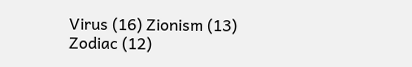Virus (16) Zionism (13) Zodiac (12)